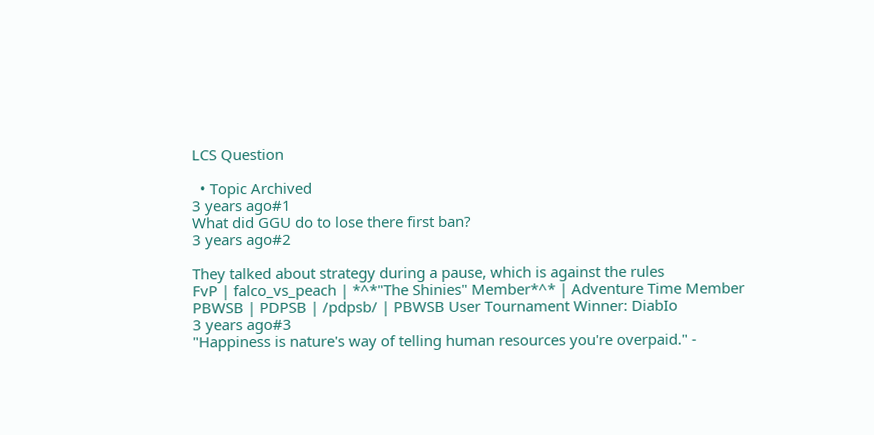LCS Question

  • Topic Archived
3 years ago#1
What did GGU do to lose there first ban?
3 years ago#2

They talked about strategy during a pause, which is against the rules
FvP | falco_vs_peach | *^*"The Shinies" Member*^* | Adventure Time Member
PBWSB | PDPSB | /pdpsb/ | PBWSB User Tournament Winner: DiabIo
3 years ago#3
"Happiness is nature's way of telling human resources you're overpaid." -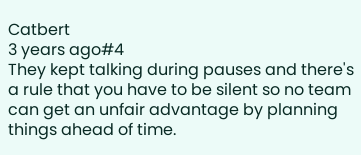Catbert
3 years ago#4
They kept talking during pauses and there's a rule that you have to be silent so no team can get an unfair advantage by planning things ahead of time.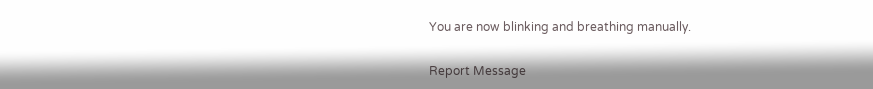You are now blinking and breathing manually.

Report Message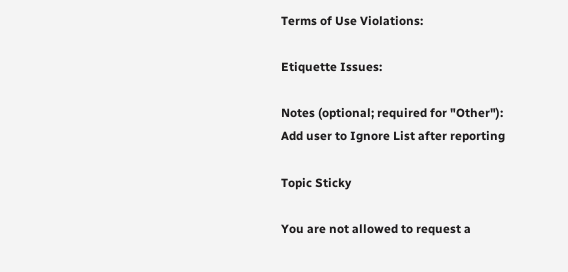Terms of Use Violations:

Etiquette Issues:

Notes (optional; required for "Other"):
Add user to Ignore List after reporting

Topic Sticky

You are not allowed to request a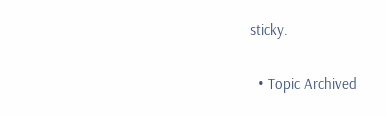sticky.

  • Topic Archived